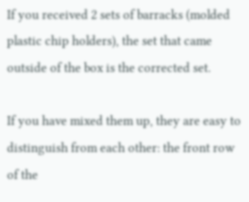If you received 2 sets of barracks (molded plastic chip holders), the set that came outside of the box is the corrected set.

If you have mixed them up, they are easy to distinguish from each other: the front row of the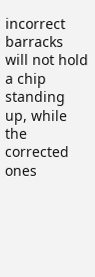incorrect barracks will not hold a chip standing up, while the corrected ones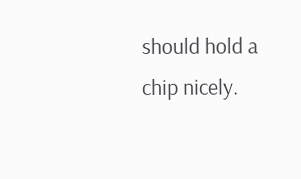should hold a chip nicely.